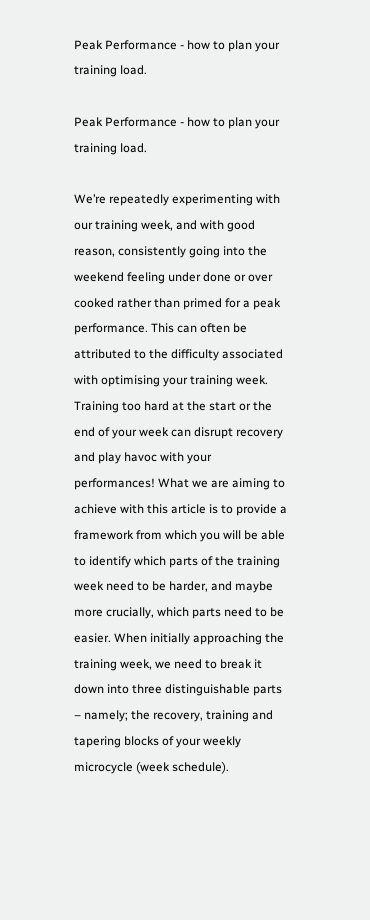Peak Performance - how to plan your training load.

Peak Performance - how to plan your training load.

We’re repeatedly experimenting with our training week, and with good reason, consistently going into the weekend feeling under done or over cooked rather than primed for a peak performance. This can often be attributed to the difficulty associated with optimising your training week. Training too hard at the start or the end of your week can disrupt recovery and play havoc with your performances! What we are aiming to achieve with this article is to provide a framework from which you will be able to identify which parts of the training week need to be harder, and maybe more crucially, which parts need to be easier. When initially approaching the training week, we need to break it down into three distinguishable parts – namely; the recovery, training and tapering blocks of your weekly microcycle (week schedule).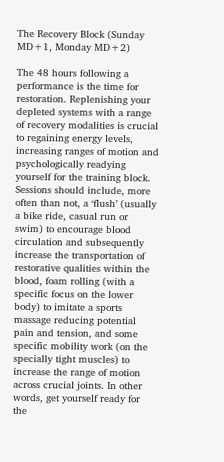The Recovery Block (Sunday MD+1, Monday MD+2)

The 48 hours following a performance is the time for restoration. Replenishing your depleted systems with a range of recovery modalities is crucial to regaining energy levels, increasing ranges of motion and psychologically readying yourself for the training block. Sessions should include, more often than not, a ‘flush’ (usually a bike ride, casual run or swim) to encourage blood circulation and subsequently increase the transportation of restorative qualities within the blood, foam rolling (with a specific focus on the lower body) to imitate a sports massage reducing potential pain and tension, and some specific mobility work (on the specially tight muscles) to increase the range of motion across crucial joints. In other words, get yourself ready for the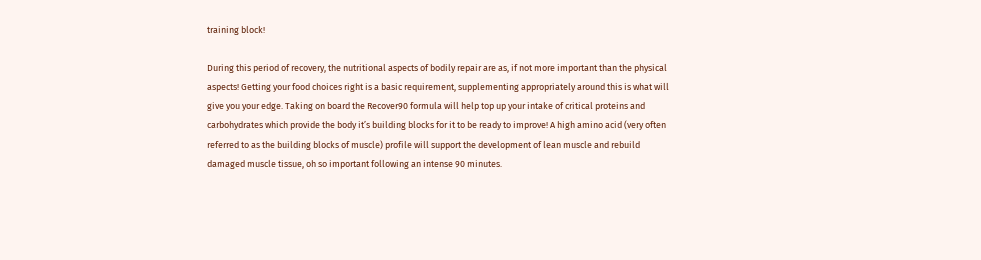training block!

During this period of recovery, the nutritional aspects of bodily repair are as, if not more important than the physical aspects! Getting your food choices right is a basic requirement, supplementing appropriately around this is what will give you your edge. Taking on board the Recover90 formula will help top up your intake of critical proteins and carbohydrates which provide the body it’s building blocks for it to be ready to improve! A high amino acid (very often referred to as the building blocks of muscle) profile will support the development of lean muscle and rebuild damaged muscle tissue, oh so important following an intense 90 minutes.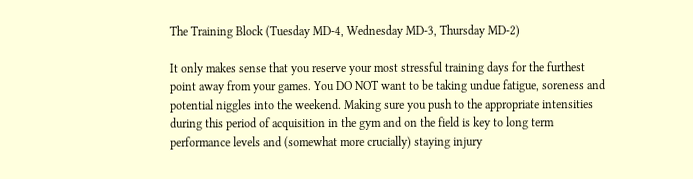The Training Block (Tuesday MD-4, Wednesday MD-3, Thursday MD-2)

It only makes sense that you reserve your most stressful training days for the furthest point away from your games. You DO NOT want to be taking undue fatigue, soreness and potential niggles into the weekend. Making sure you push to the appropriate intensities during this period of acquisition in the gym and on the field is key to long term performance levels and (somewhat more crucially) staying injury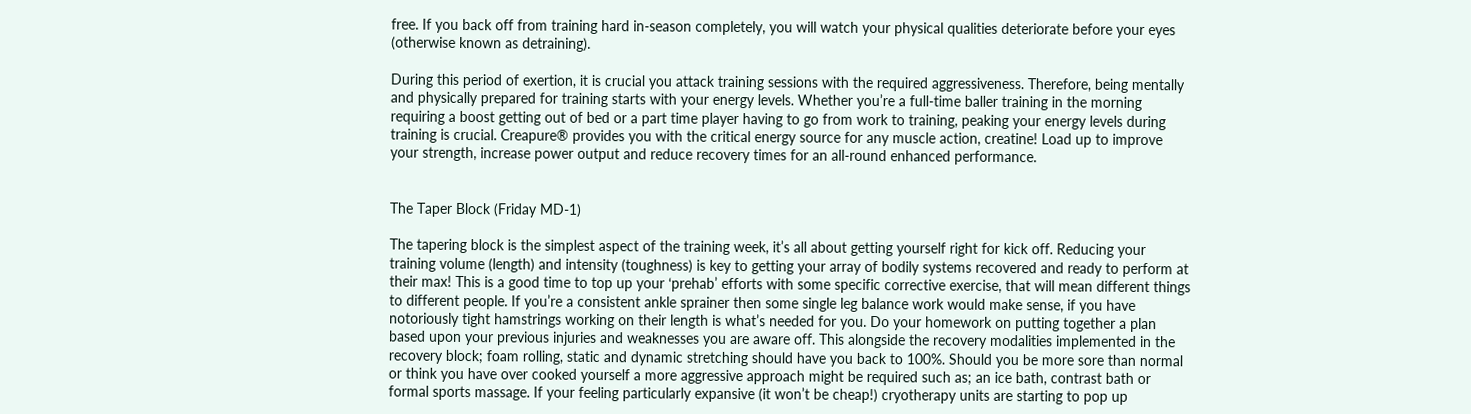free. If you back off from training hard in-season completely, you will watch your physical qualities deteriorate before your eyes (otherwise known as detraining).

During this period of exertion, it is crucial you attack training sessions with the required aggressiveness. Therefore, being mentally and physically prepared for training starts with your energy levels. Whether you’re a full-time baller training in the morning requiring a boost getting out of bed or a part time player having to go from work to training, peaking your energy levels during training is crucial. Creapure® provides you with the critical energy source for any muscle action, creatine! Load up to improve your strength, increase power output and reduce recovery times for an all-round enhanced performance.


The Taper Block (Friday MD-1)

The tapering block is the simplest aspect of the training week, it’s all about getting yourself right for kick off. Reducing your training volume (length) and intensity (toughness) is key to getting your array of bodily systems recovered and ready to perform at their max! This is a good time to top up your ‘prehab’ efforts with some specific corrective exercise, that will mean different things to different people. If you’re a consistent ankle sprainer then some single leg balance work would make sense, if you have notoriously tight hamstrings working on their length is what’s needed for you. Do your homework on putting together a plan based upon your previous injuries and weaknesses you are aware off. This alongside the recovery modalities implemented in the recovery block; foam rolling, static and dynamic stretching should have you back to 100%. Should you be more sore than normal or think you have over cooked yourself a more aggressive approach might be required such as; an ice bath, contrast bath or formal sports massage. If your feeling particularly expansive (it won’t be cheap!) cryotherapy units are starting to pop up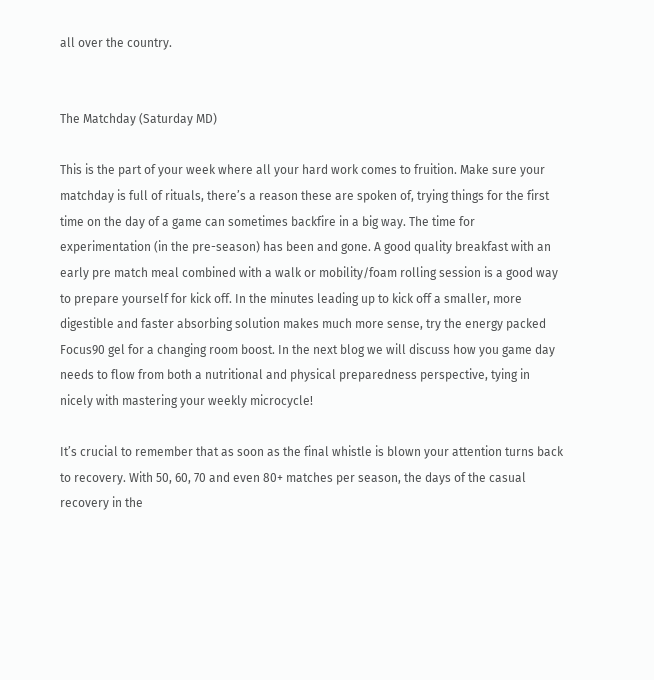all over the country.


The Matchday (Saturday MD)

This is the part of your week where all your hard work comes to fruition. Make sure your matchday is full of rituals, there’s a reason these are spoken of, trying things for the first time on the day of a game can sometimes backfire in a big way. The time for experimentation (in the pre-season) has been and gone. A good quality breakfast with an early pre match meal combined with a walk or mobility/foam rolling session is a good way to prepare yourself for kick off. In the minutes leading up to kick off a smaller, more digestible and faster absorbing solution makes much more sense, try the energy packed Focus90 gel for a changing room boost. In the next blog we will discuss how you game day needs to flow from both a nutritional and physical preparedness perspective, tying in nicely with mastering your weekly microcycle!

It’s crucial to remember that as soon as the final whistle is blown your attention turns back to recovery. With 50, 60, 70 and even 80+ matches per season, the days of the casual recovery in the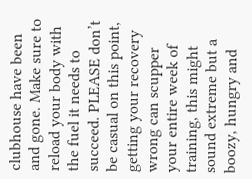clubhouse have been and gone. Make sure to reload your body with the fuel it needs to succeed. PLEASE don’t be casual on this point, getting your recovery wrong can scupper your entire week of training, this might sound extreme but a boozy, hungry and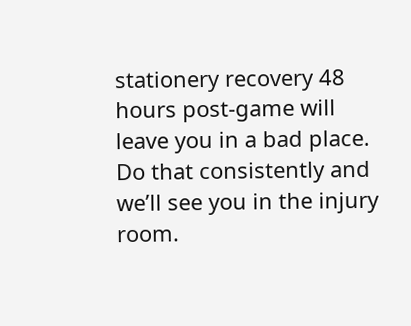stationery recovery 48 hours post-game will leave you in a bad place. Do that consistently and we’ll see you in the injury room.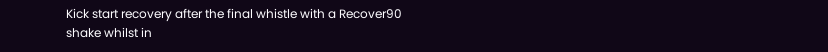Kick start recovery after the final whistle with a Recover90 shake whilst in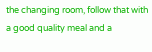the changing room, follow that with a good quality meal and a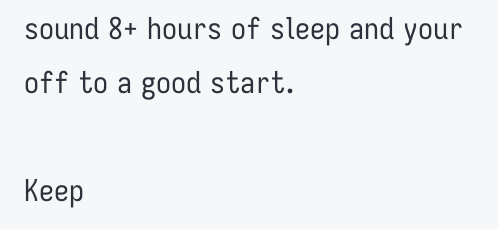sound 8+ hours of sleep and your off to a good start.

Keep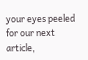your eyes peeled for our next article,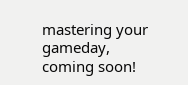mastering your gameday, coming soon!